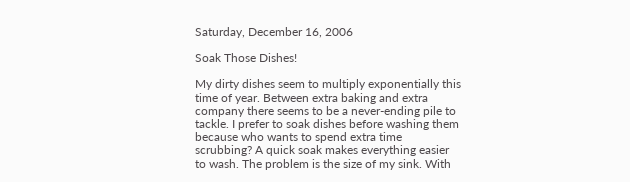Saturday, December 16, 2006

Soak Those Dishes!

My dirty dishes seem to multiply exponentially this time of year. Between extra baking and extra company there seems to be a never-ending pile to tackle. I prefer to soak dishes before washing them because who wants to spend extra time scrubbing? A quick soak makes everything easier to wash. The problem is the size of my sink. With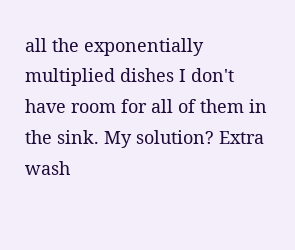all the exponentially multiplied dishes I don't have room for all of them in the sink. My solution? Extra wash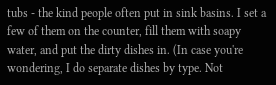tubs - the kind people often put in sink basins. I set a few of them on the counter, fill them with soapy water, and put the dirty dishes in. (In case you're wondering, I do separate dishes by type. Not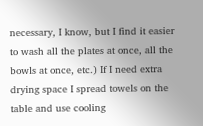necessary, I know, but I find it easier to wash all the plates at once, all the bowls at once, etc.) If I need extra drying space I spread towels on the table and use cooling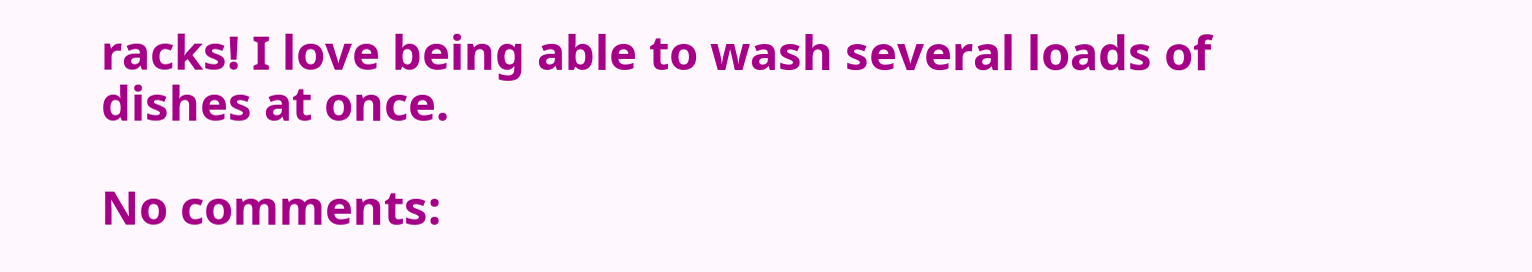racks! I love being able to wash several loads of dishes at once.

No comments: